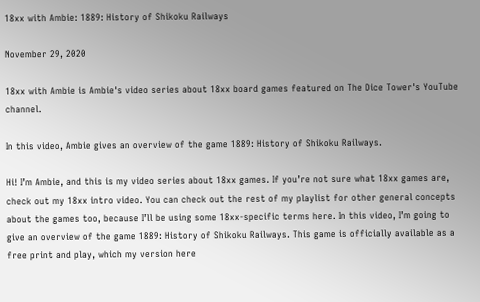18xx with Ambie: 1889: History of Shikoku Railways

November 29, 2020

18xx with Ambie is Ambie's video series about 18xx board games featured on The Dice Tower's YouTube channel.

In this video, Ambie gives an overview of the game 1889: History of Shikoku Railways.

Hi! I’m Ambie, and this is my video series about 18xx games. If you’re not sure what 18xx games are, check out my 18xx intro video. You can check out the rest of my playlist for other general concepts about the games too, because I’ll be using some 18xx-specific terms here. In this video, I’m going to give an overview of the game 1889: History of Shikoku Railways. This game is officially available as a free print and play, which my version here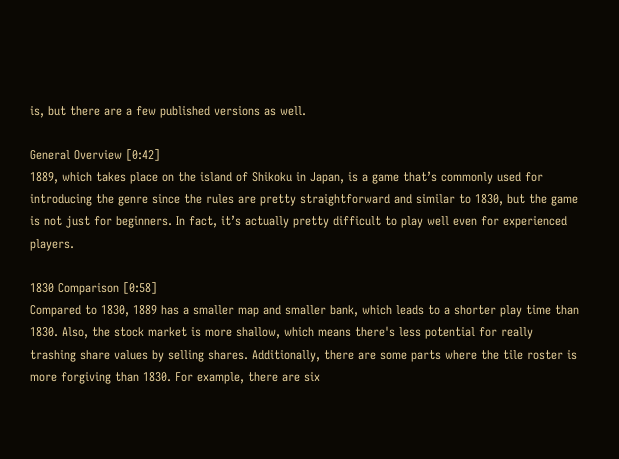is, but there are a few published versions as well.

General Overview [0:42]
1889, which takes place on the island of Shikoku in Japan, is a game that’s commonly used for introducing the genre since the rules are pretty straightforward and similar to 1830, but the game is not just for beginners. In fact, it’s actually pretty difficult to play well even for experienced players.

1830 Comparison [0:58]
Compared to 1830, 1889 has a smaller map and smaller bank, which leads to a shorter play time than 1830. Also, the stock market is more shallow, which means there's less potential for really trashing share values by selling shares. Additionally, there are some parts where the tile roster is more forgiving than 1830. For example, there are six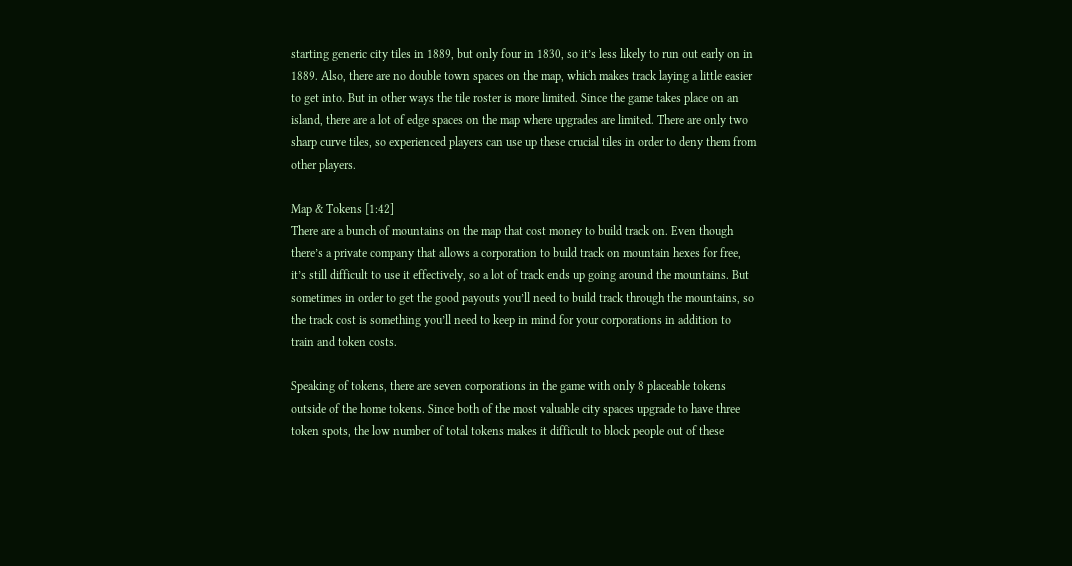starting generic city tiles in 1889, but only four in 1830, so it’s less likely to run out early on in 1889. Also, there are no double town spaces on the map, which makes track laying a little easier to get into. But in other ways the tile roster is more limited. Since the game takes place on an island, there are a lot of edge spaces on the map where upgrades are limited. There are only two sharp curve tiles, so experienced players can use up these crucial tiles in order to deny them from other players.

Map & Tokens [1:42]
There are a bunch of mountains on the map that cost money to build track on. Even though there’s a private company that allows a corporation to build track on mountain hexes for free, it’s still difficult to use it effectively, so a lot of track ends up going around the mountains. But sometimes in order to get the good payouts you’ll need to build track through the mountains, so the track cost is something you’ll need to keep in mind for your corporations in addition to train and token costs.

Speaking of tokens, there are seven corporations in the game with only 8 placeable tokens outside of the home tokens. Since both of the most valuable city spaces upgrade to have three token spots, the low number of total tokens makes it difficult to block people out of these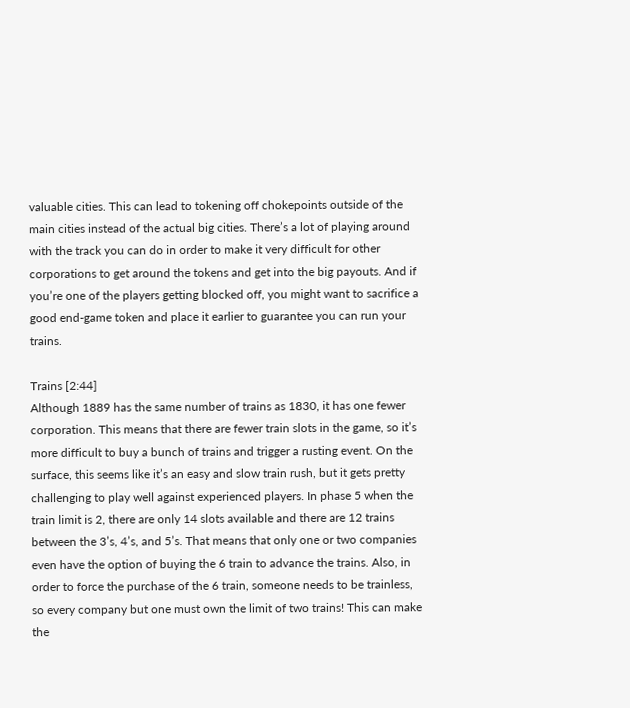valuable cities. This can lead to tokening off chokepoints outside of the main cities instead of the actual big cities. There’s a lot of playing around with the track you can do in order to make it very difficult for other corporations to get around the tokens and get into the big payouts. And if you’re one of the players getting blocked off, you might want to sacrifice a good end-game token and place it earlier to guarantee you can run your trains.

Trains [2:44]
Although 1889 has the same number of trains as 1830, it has one fewer corporation. This means that there are fewer train slots in the game, so it’s more difficult to buy a bunch of trains and trigger a rusting event. On the surface, this seems like it’s an easy and slow train rush, but it gets pretty challenging to play well against experienced players. In phase 5 when the train limit is 2, there are only 14 slots available and there are 12 trains between the 3’s, 4’s, and 5’s. That means that only one or two companies even have the option of buying the 6 train to advance the trains. Also, in order to force the purchase of the 6 train, someone needs to be trainless, so every company but one must own the limit of two trains! This can make the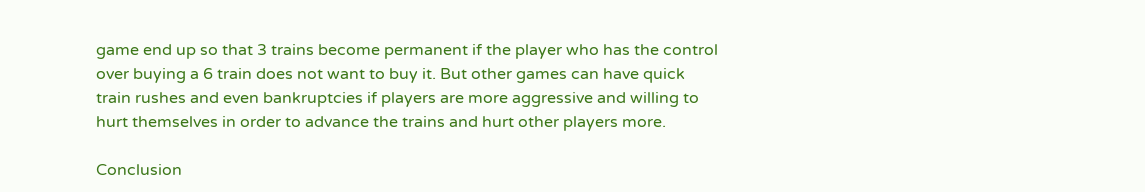game end up so that 3 trains become permanent if the player who has the control over buying a 6 train does not want to buy it. But other games can have quick train rushes and even bankruptcies if players are more aggressive and willing to hurt themselves in order to advance the trains and hurt other players more.

Conclusion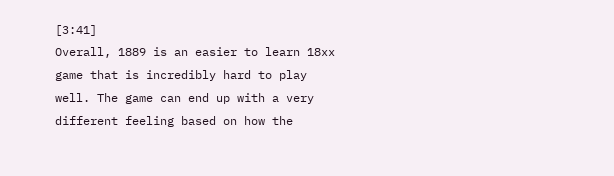[3:41]
Overall, 1889 is an easier to learn 18xx game that is incredibly hard to play well. The game can end up with a very different feeling based on how the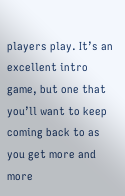players play. It’s an excellent intro game, but one that you’ll want to keep coming back to as you get more and more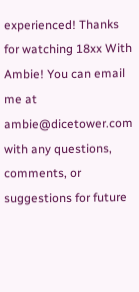experienced! Thanks for watching 18xx With Ambie! You can email me at ambie@dicetower.com with any questions, comments, or suggestions for future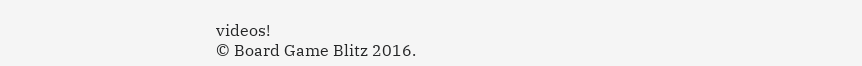videos!
© Board Game Blitz 2016.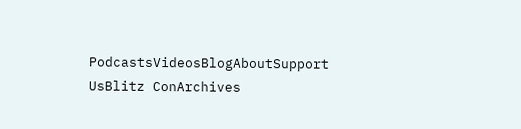PodcastsVideosBlogAboutSupport UsBlitz ConArchives